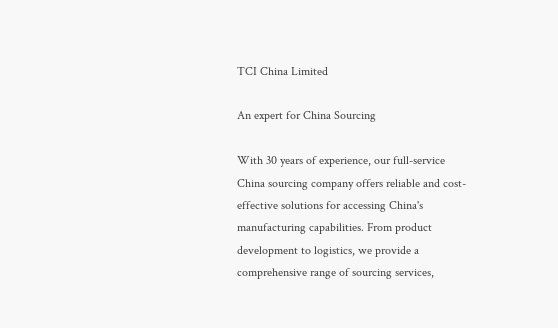TCI China Limited

An expert for China Sourcing

With 30 years of experience, our full-service China sourcing company offers reliable and cost-effective solutions for accessing China's manufacturing capabilities. From product development to logistics, we provide a comprehensive range of sourcing services,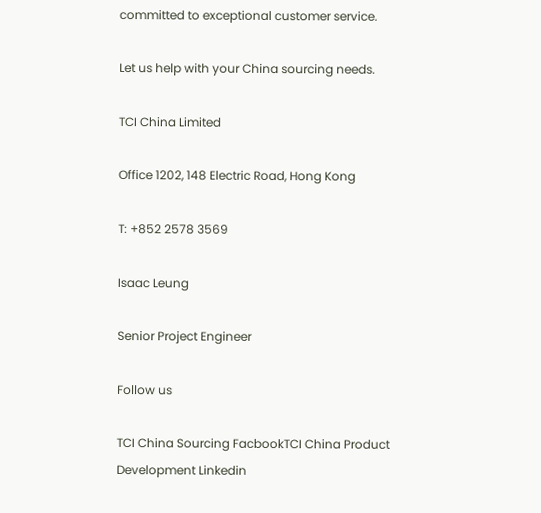committed to exceptional customer service.

Let us help with your China sourcing needs.

TCI China Limited

Office 1202, 148 Electric Road, Hong Kong

T: +852 2578 3569

Isaac Leung

Senior Project Engineer

Follow us

TCI China Sourcing FacbookTCI China Product Development Linkedin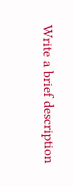Write a brief description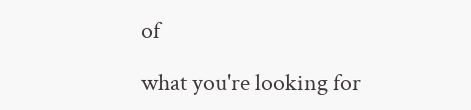of

what you're looking for